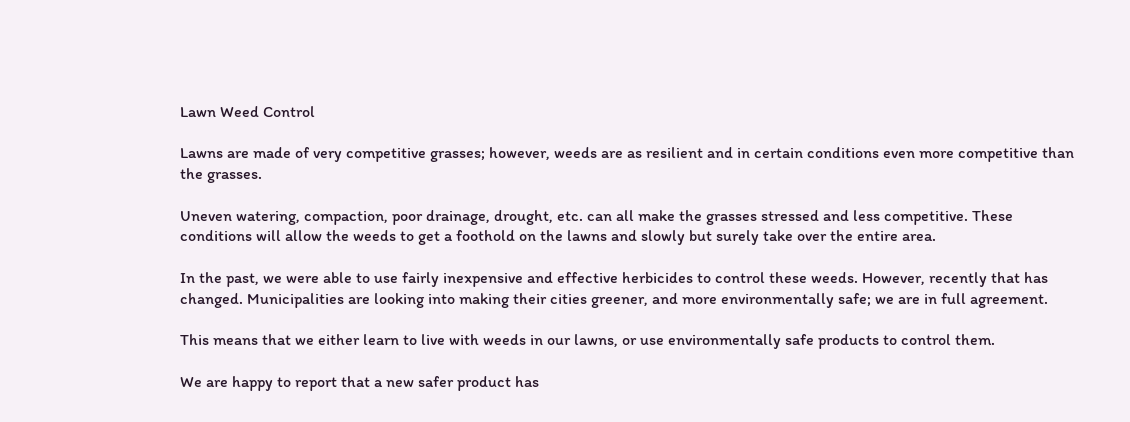Lawn Weed Control

Lawns are made of very competitive grasses; however, weeds are as resilient and in certain conditions even more competitive than the grasses.

Uneven watering, compaction, poor drainage, drought, etc. can all make the grasses stressed and less competitive. These conditions will allow the weeds to get a foothold on the lawns and slowly but surely take over the entire area.

In the past, we were able to use fairly inexpensive and effective herbicides to control these weeds. However, recently that has changed. Municipalities are looking into making their cities greener, and more environmentally safe; we are in full agreement.

This means that we either learn to live with weeds in our lawns, or use environmentally safe products to control them.

We are happy to report that a new safer product has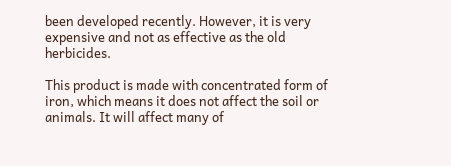been developed recently. However, it is very expensive and not as effective as the old herbicides.

This product is made with concentrated form of iron, which means it does not affect the soil or animals. It will affect many of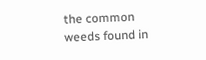the common weeds found in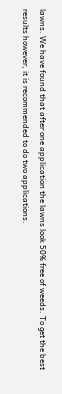lawns. We have found that after one application the lawns look 50% free of weeds. To get the best results however, it is recommended to do two applications.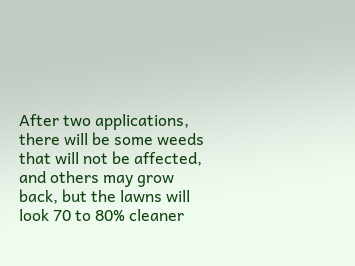After two applications, there will be some weeds that will not be affected, and others may grow back, but the lawns will look 70 to 80% cleaner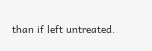than if left untreated.